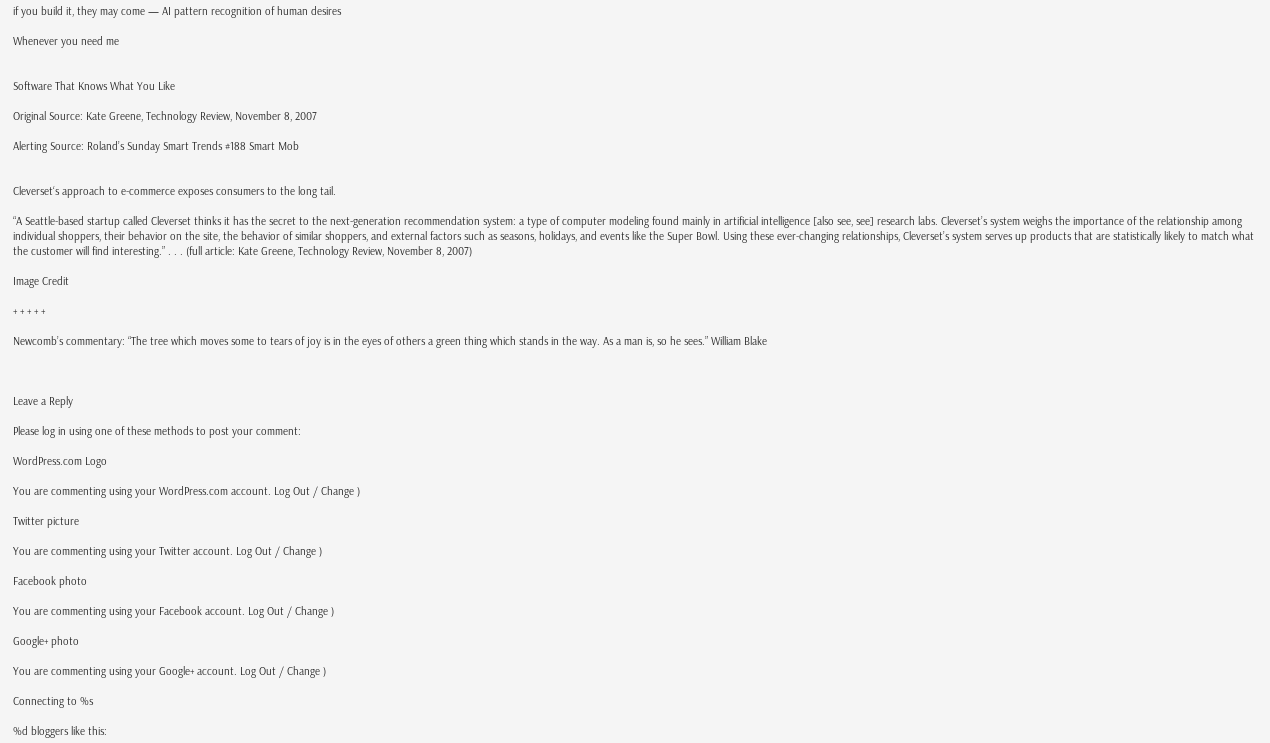if you build it, they may come — AI pattern recognition of human desires

Whenever you need me


Software That Knows What You Like

Original Source: Kate Greene, Technology Review, November 8, 2007

Alerting Source: Roland’s Sunday Smart Trends #188 Smart Mob


Cleverset‘s approach to e-commerce exposes consumers to the long tail.

“A Seattle-based startup called Cleverset thinks it has the secret to the next-generation recommendation system: a type of computer modeling found mainly in artificial intelligence [also see, see] research labs. Cleverset’s system weighs the importance of the relationship among individual shoppers, their behavior on the site, the behavior of similar shoppers, and external factors such as seasons, holidays, and events like the Super Bowl. Using these ever-changing relationships, Cleverset’s system serves up products that are statistically likely to match what the customer will find interesting.” . . . (full article: Kate Greene, Technology Review, November 8, 2007)

Image Credit

+ + + + +

Newcomb’s commentary: “The tree which moves some to tears of joy is in the eyes of others a green thing which stands in the way. As a man is, so he sees.” William Blake



Leave a Reply

Please log in using one of these methods to post your comment:

WordPress.com Logo

You are commenting using your WordPress.com account. Log Out / Change )

Twitter picture

You are commenting using your Twitter account. Log Out / Change )

Facebook photo

You are commenting using your Facebook account. Log Out / Change )

Google+ photo

You are commenting using your Google+ account. Log Out / Change )

Connecting to %s

%d bloggers like this: